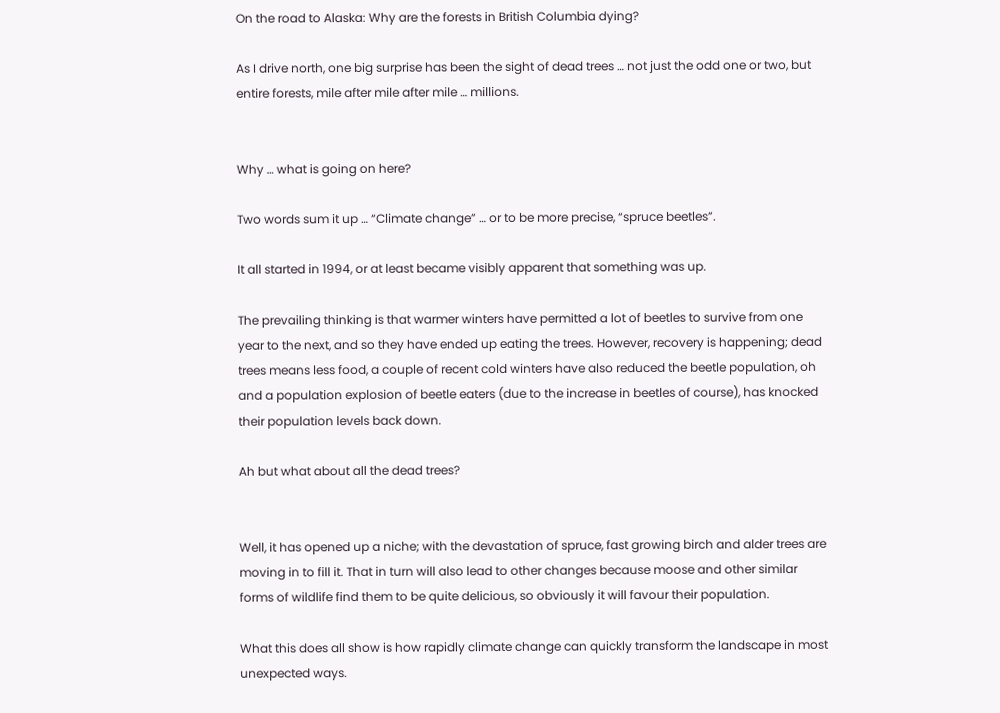On the road to Alaska: Why are the forests in British Columbia dying?

As I drive north, one big surprise has been the sight of dead trees … not just the odd one or two, but entire forests, mile after mile after mile … millions.


Why … what is going on here?

Two words sum it up … “Climate change” … or to be more precise, “spruce beetles”.

It all started in 1994, or at least became visibly apparent that something was up.

The prevailing thinking is that warmer winters have permitted a lot of beetles to survive from one year to the next, and so they have ended up eating the trees. However, recovery is happening; dead trees means less food, a couple of recent cold winters have also reduced the beetle population, oh and a population explosion of beetle eaters (due to the increase in beetles of course), has knocked their population levels back down.

Ah but what about all the dead trees?


Well, it has opened up a niche; with the devastation of spruce, fast growing birch and alder trees are moving in to fill it. That in turn will also lead to other changes because moose and other similar forms of wildlife find them to be quite delicious, so obviously it will favour their population.

What this does all show is how rapidly climate change can quickly transform the landscape in most unexpected ways.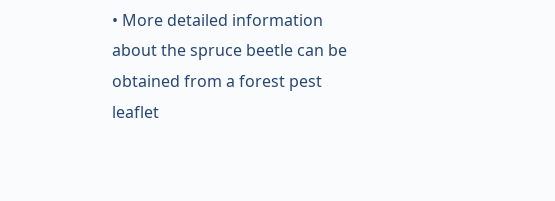• More detailed information about the spruce beetle can be obtained from a forest pest leaflet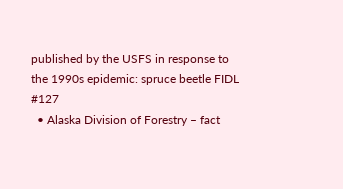published by the USFS in response to the 1990s epidemic: spruce beetle FIDL #127
  • Alaska Division of Forestry – fact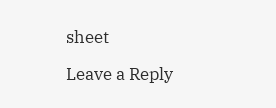sheet

Leave a Reply